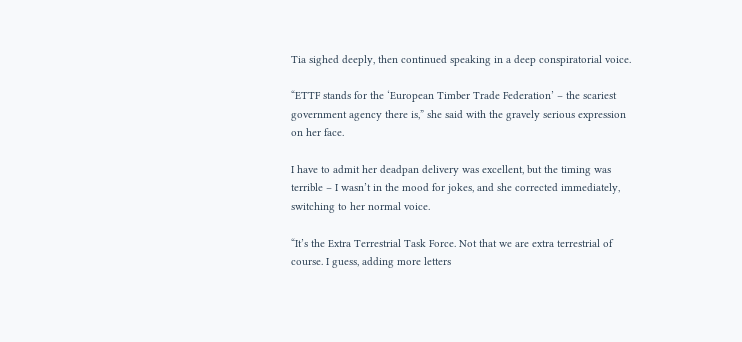Tia sighed deeply, then continued speaking in a deep conspiratorial voice.

“ETTF stands for the ‘European Timber Trade Federation’ – the scariest government agency there is,” she said with the gravely serious expression on her face.

I have to admit her deadpan delivery was excellent, but the timing was terrible – I wasn’t in the mood for jokes, and she corrected immediately, switching to her normal voice.

“It’s the Extra Terrestrial Task Force. Not that we are extra terrestrial of course. I guess, adding more letters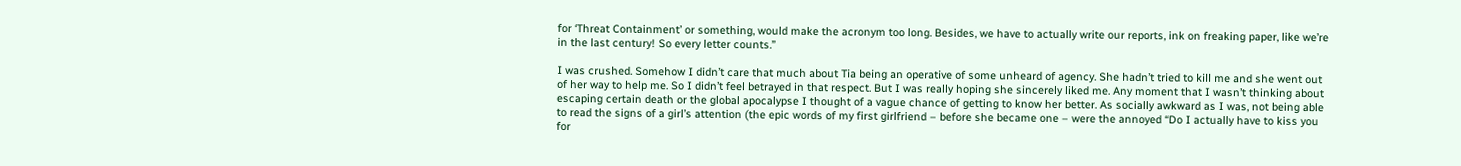for ‘Threat Containment’ or something, would make the acronym too long. Besides, we have to actually write our reports, ink on freaking paper, like we’re in the last century! So every letter counts.”

I was crushed. Somehow I didn’t care that much about Tia being an operative of some unheard of agency. She hadn’t tried to kill me and she went out of her way to help me. So I didn’t feel betrayed in that respect. But I was really hoping she sincerely liked me. Any moment that I wasn’t thinking about escaping certain death or the global apocalypse I thought of a vague chance of getting to know her better. As socially awkward as I was, not being able to read the signs of a girl’s attention (the epic words of my first girlfriend – before she became one – were the annoyed “Do I actually have to kiss you for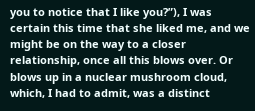you to notice that I like you?”), I was certain this time that she liked me, and we might be on the way to a closer relationship, once all this blows over. Or blows up in a nuclear mushroom cloud, which, I had to admit, was a distinct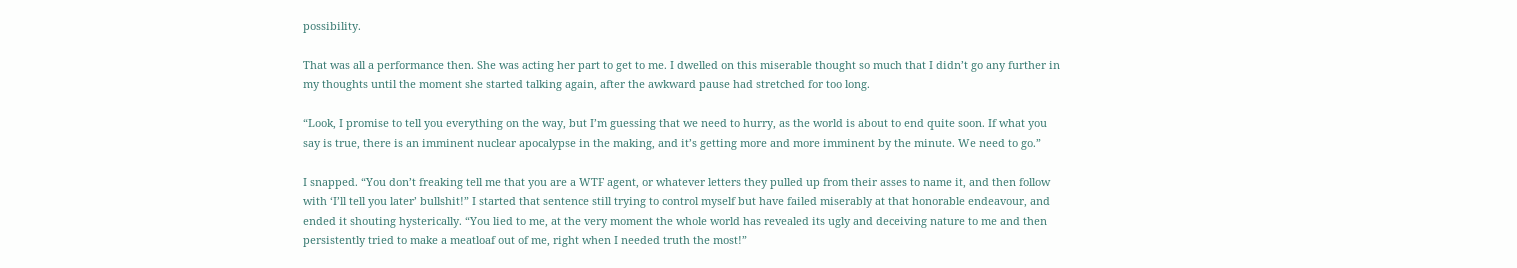possibility.

That was all a performance then. She was acting her part to get to me. I dwelled on this miserable thought so much that I didn’t go any further in my thoughts until the moment she started talking again, after the awkward pause had stretched for too long.

“Look, I promise to tell you everything on the way, but I’m guessing that we need to hurry, as the world is about to end quite soon. If what you say is true, there is an imminent nuclear apocalypse in the making, and it’s getting more and more imminent by the minute. We need to go.”

I snapped. “You don’t freaking tell me that you are a WTF agent, or whatever letters they pulled up from their asses to name it, and then follow with ‘I’ll tell you later’ bullshit!” I started that sentence still trying to control myself but have failed miserably at that honorable endeavour, and ended it shouting hysterically. “You lied to me, at the very moment the whole world has revealed its ugly and deceiving nature to me and then persistently tried to make a meatloaf out of me, right when I needed truth the most!”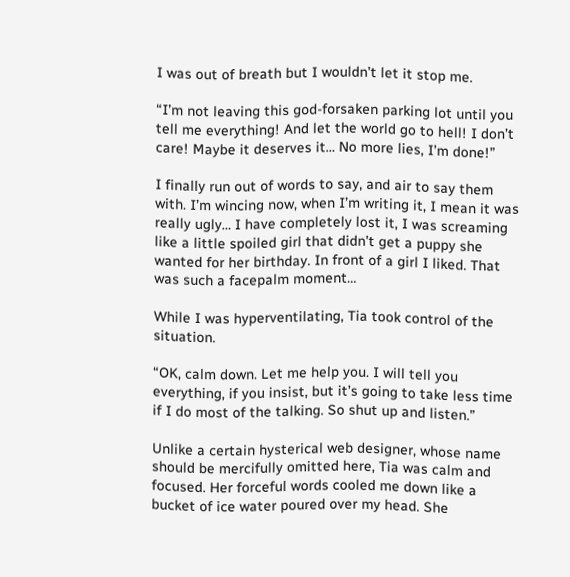I was out of breath but I wouldn’t let it stop me.

“I’m not leaving this god-forsaken parking lot until you tell me everything! And let the world go to hell! I don’t care! Maybe it deserves it… No more lies, I’m done!”

I finally run out of words to say, and air to say them with. I’m wincing now, when I’m writing it, I mean it was really ugly… I have completely lost it, I was screaming like a little spoiled girl that didn’t get a puppy she wanted for her birthday. In front of a girl I liked. That was such a facepalm moment…

While I was hyperventilating, Tia took control of the situation.

“OK, calm down. Let me help you. I will tell you everything, if you insist, but it’s going to take less time if I do most of the talking. So shut up and listen.”

Unlike a certain hysterical web designer, whose name should be mercifully omitted here, Tia was calm and focused. Her forceful words cooled me down like a bucket of ice water poured over my head. She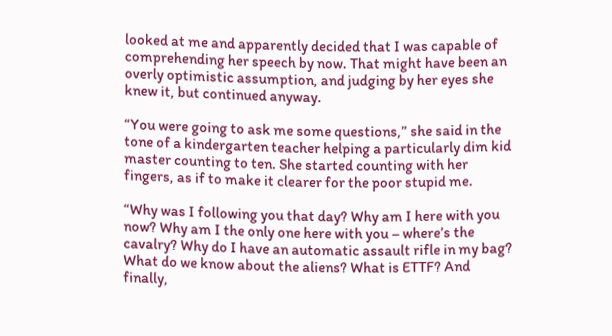looked at me and apparently decided that I was capable of comprehending her speech by now. That might have been an overly optimistic assumption, and judging by her eyes she knew it, but continued anyway.

“You were going to ask me some questions,” she said in the tone of a kindergarten teacher helping a particularly dim kid master counting to ten. She started counting with her fingers, as if to make it clearer for the poor stupid me.

“Why was I following you that day? Why am I here with you now? Why am I the only one here with you – where’s the cavalry? Why do I have an automatic assault rifle in my bag? What do we know about the aliens? What is ETTF? And finally,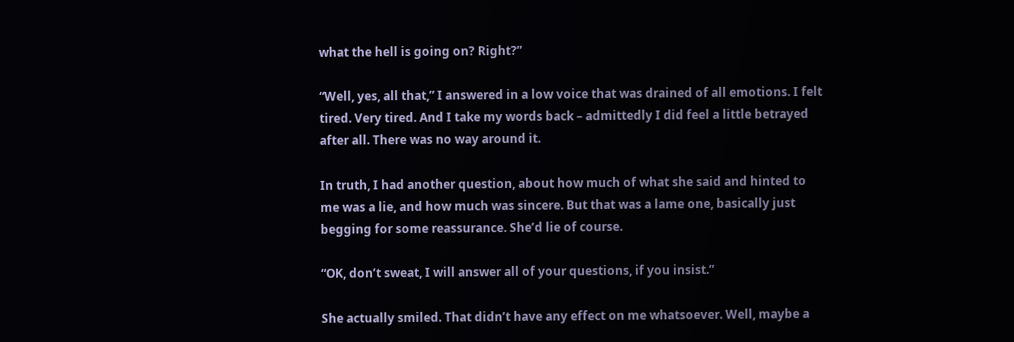what the hell is going on? Right?”

“Well, yes, all that,” I answered in a low voice that was drained of all emotions. I felt tired. Very tired. And I take my words back – admittedly I did feel a little betrayed after all. There was no way around it.

In truth, I had another question, about how much of what she said and hinted to me was a lie, and how much was sincere. But that was a lame one, basically just begging for some reassurance. She’d lie of course.

“OK, don’t sweat, I will answer all of your questions, if you insist.”

She actually smiled. That didn’t have any effect on me whatsoever. Well, maybe a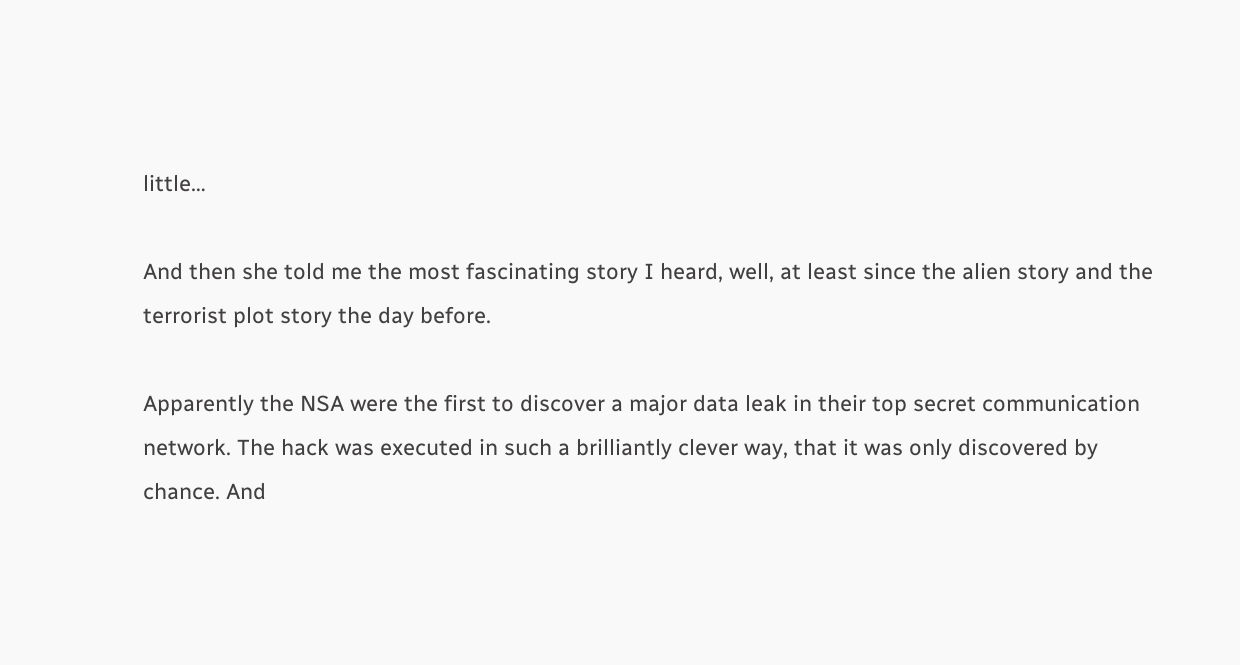little…

And then she told me the most fascinating story I heard, well, at least since the alien story and the terrorist plot story the day before.

Apparently the NSA were the first to discover a major data leak in their top secret communication network. The hack was executed in such a brilliantly clever way, that it was only discovered by chance. And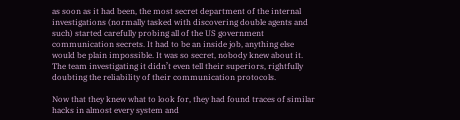as soon as it had been, the most secret department of the internal investigations (normally tasked with discovering double agents and such) started carefully probing all of the US government communication secrets. It had to be an inside job, anything else would be plain impossible. It was so secret, nobody knew about it. The team investigating it didn’t even tell their superiors, rightfully doubting the reliability of their communication protocols.

Now that they knew what to look for, they had found traces of similar hacks in almost every system and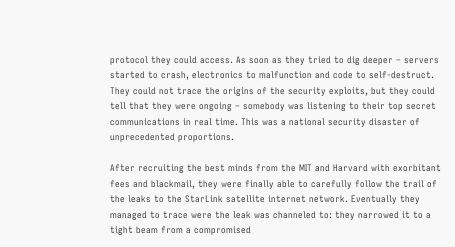protocol they could access. As soon as they tried to dig deeper – servers started to crash, electronics to malfunction and code to self-destruct. They could not trace the origins of the security exploits, but they could tell that they were ongoing – somebody was listening to their top secret communications in real time. This was a national security disaster of unprecedented proportions.

After recruiting the best minds from the MIT and Harvard with exorbitant fees and blackmail, they were finally able to carefully follow the trail of the leaks to the StarLink satellite internet network. Eventually they managed to trace were the leak was channeled to: they narrowed it to a tight beam from a compromised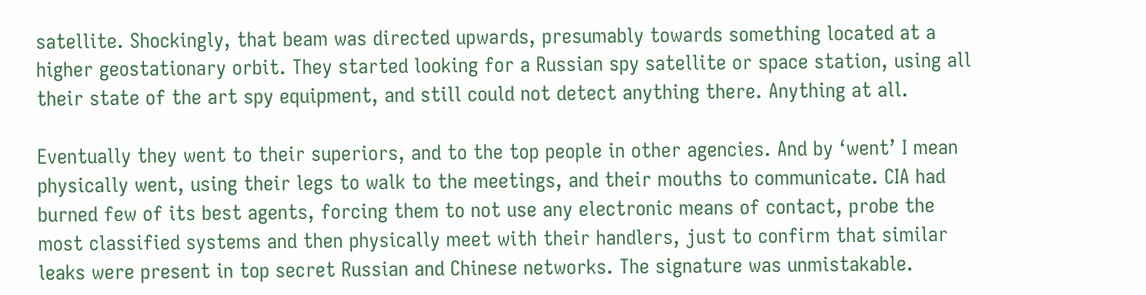satellite. Shockingly, that beam was directed upwards, presumably towards something located at a higher geostationary orbit. They started looking for a Russian spy satellite or space station, using all their state of the art spy equipment, and still could not detect anything there. Anything at all.

Eventually they went to their superiors, and to the top people in other agencies. And by ‘went’ I mean physically went, using their legs to walk to the meetings, and their mouths to communicate. CIA had burned few of its best agents, forcing them to not use any electronic means of contact, probe the most classified systems and then physically meet with their handlers, just to confirm that similar leaks were present in top secret Russian and Chinese networks. The signature was unmistakable.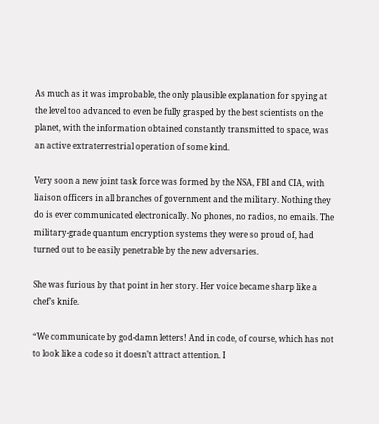As much as it was improbable, the only plausible explanation for spying at the level too advanced to even be fully grasped by the best scientists on the planet, with the information obtained constantly transmitted to space, was an active extraterrestrial operation of some kind.

Very soon a new joint task force was formed by the NSA, FBI and CIA, with liaison officers in all branches of government and the military. Nothing they do is ever communicated electronically. No phones, no radios, no emails. The military-grade quantum encryption systems they were so proud of, had turned out to be easily penetrable by the new adversaries.

She was furious by that point in her story. Her voice became sharp like a chef’s knife.

“We communicate by god-damn letters! And in code, of course, which has not to look like a code so it doesn’t attract attention. I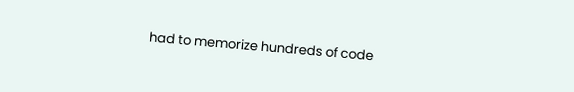had to memorize hundreds of code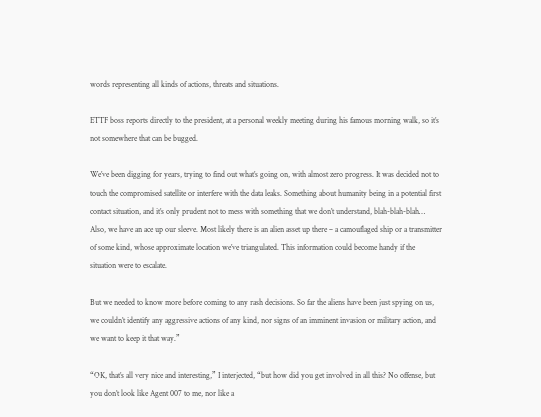words representing all kinds of actions, threats and situations.

ETTF boss reports directly to the president, at a personal weekly meeting during his famous morning walk, so it’s not somewhere that can be bugged.

We’ve been digging for years, trying to find out what’s going on, with almost zero progress. It was decided not to touch the compromised satellite or interfere with the data leaks. Something about humanity being in a potential first contact situation, and it’s only prudent not to mess with something that we don’t understand, blah-blah-blah… Also, we have an ace up our sleeve. Most likely there is an alien asset up there – a camouflaged ship or a transmitter of some kind, whose approximate location we’ve triangulated. This information could become handy if the situation were to escalate.

But we needed to know more before coming to any rash decisions. So far the aliens have been just spying on us, we couldn’t identify any aggressive actions of any kind, nor signs of an imminent invasion or military action, and we want to keep it that way.”

“OK, that’s all very nice and interesting,” I interjected, “but how did you get involved in all this? No offense, but you don’t look like Agent 007 to me, nor like a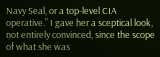Navy Seal, or a top-level CIA operative.” I gave her a sceptical look, not entirely convinced, since the scope of what she was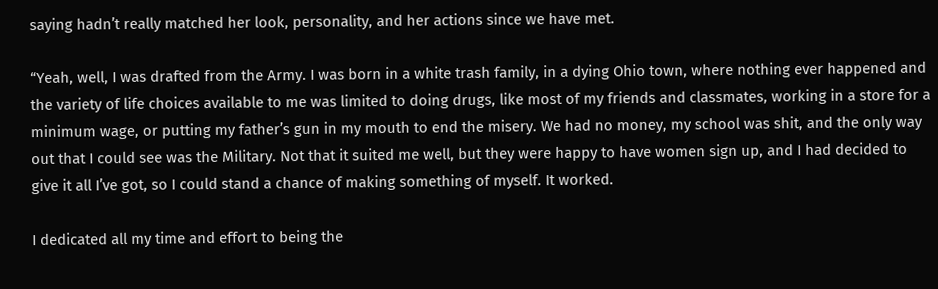saying hadn’t really matched her look, personality, and her actions since we have met.

“Yeah, well, I was drafted from the Army. I was born in a white trash family, in a dying Ohio town, where nothing ever happened and the variety of life choices available to me was limited to doing drugs, like most of my friends and classmates, working in a store for a minimum wage, or putting my father’s gun in my mouth to end the misery. We had no money, my school was shit, and the only way out that I could see was the Military. Not that it suited me well, but they were happy to have women sign up, and I had decided to give it all I’ve got, so I could stand a chance of making something of myself. It worked.

I dedicated all my time and effort to being the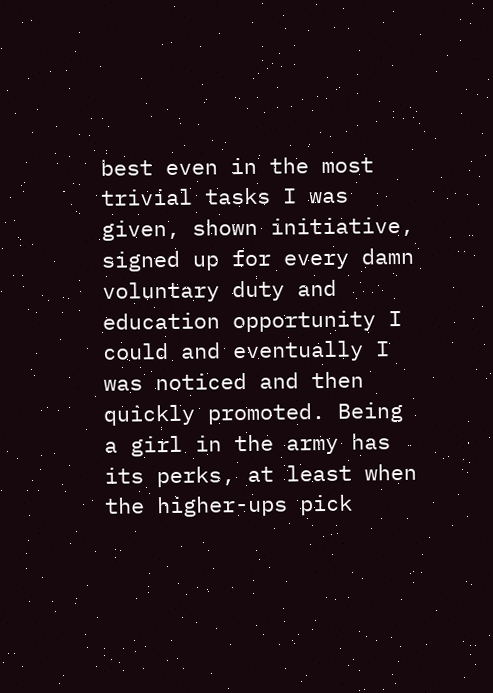best even in the most trivial tasks I was given, shown initiative, signed up for every damn voluntary duty and education opportunity I could and eventually I was noticed and then quickly promoted. Being a girl in the army has its perks, at least when the higher-ups pick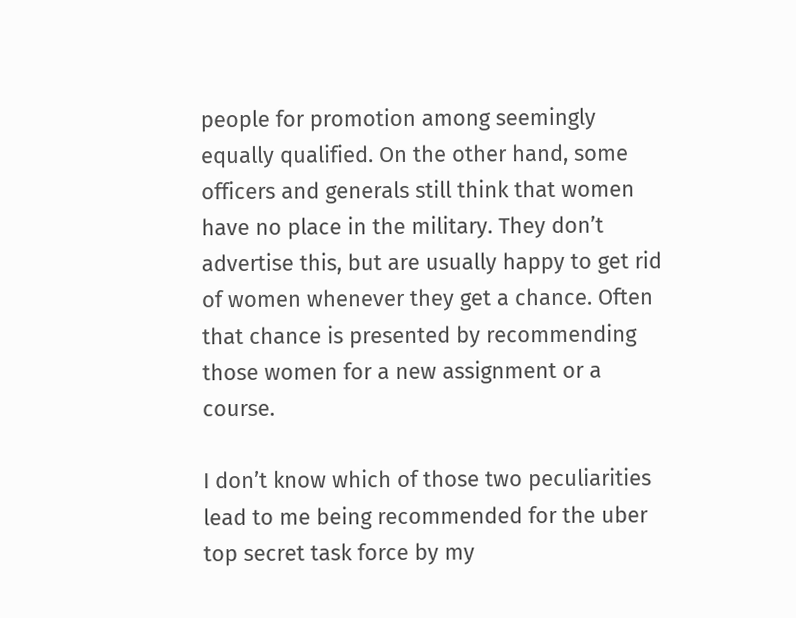people for promotion among seemingly equally qualified. On the other hand, some officers and generals still think that women have no place in the military. They don’t advertise this, but are usually happy to get rid of women whenever they get a chance. Often that chance is presented by recommending those women for a new assignment or a course.

I don’t know which of those two peculiarities lead to me being recommended for the uber top secret task force by my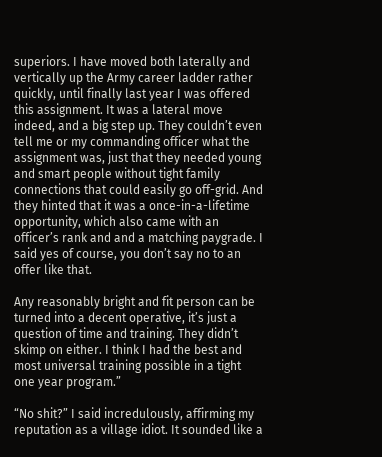superiors. I have moved both laterally and vertically up the Army career ladder rather quickly, until finally last year I was offered this assignment. It was a lateral move indeed, and a big step up. They couldn’t even tell me or my commanding officer what the assignment was, just that they needed young and smart people without tight family connections that could easily go off-grid. And they hinted that it was a once-in-a-lifetime opportunity, which also came with an officer’s rank and and a matching paygrade. I said yes of course, you don’t say no to an offer like that.

Any reasonably bright and fit person can be turned into a decent operative, it’s just a question of time and training. They didn’t skimp on either. I think I had the best and most universal training possible in a tight one year program.”

“No shit?” I said incredulously, affirming my reputation as a village idiot. It sounded like a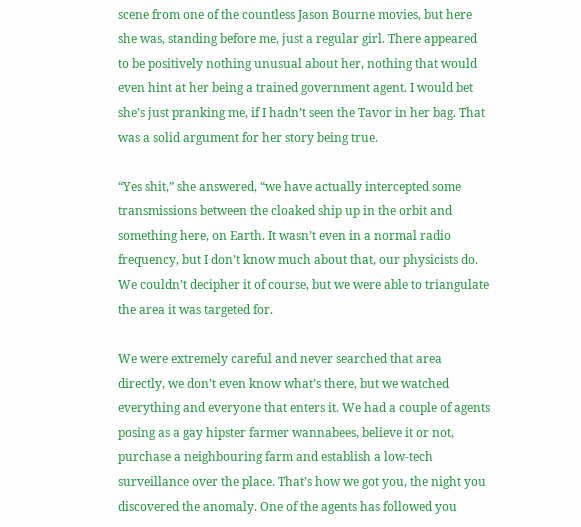scene from one of the countless Jason Bourne movies, but here she was, standing before me, just a regular girl. There appeared to be positively nothing unusual about her, nothing that would even hint at her being a trained government agent. I would bet she’s just pranking me, if I hadn’t seen the Tavor in her bag. That was a solid argument for her story being true.

“Yes shit,” she answered, “we have actually intercepted some transmissions between the cloaked ship up in the orbit and something here, on Earth. It wasn’t even in a normal radio frequency, but I don’t know much about that, our physicists do. We couldn’t decipher it of course, but we were able to triangulate the area it was targeted for.

We were extremely careful and never searched that area directly, we don’t even know what’s there, but we watched everything and everyone that enters it. We had a couple of agents posing as a gay hipster farmer wannabees, believe it or not, purchase a neighbouring farm and establish a low-tech surveillance over the place. That’s how we got you, the night you discovered the anomaly. One of the agents has followed you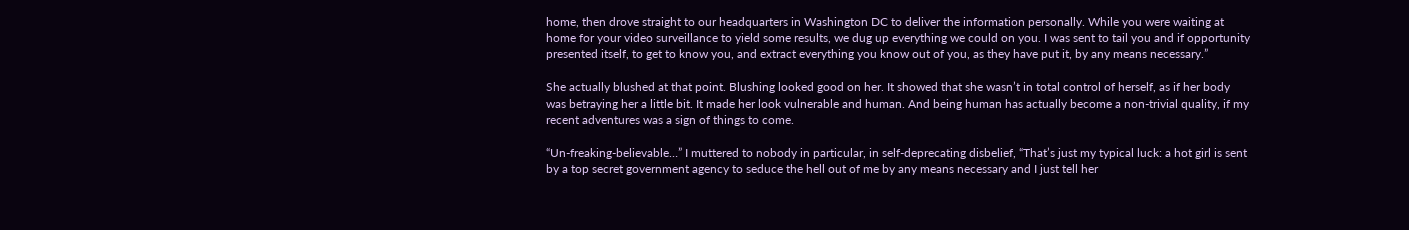home, then drove straight to our headquarters in Washington DC to deliver the information personally. While you were waiting at home for your video surveillance to yield some results, we dug up everything we could on you. I was sent to tail you and if opportunity presented itself, to get to know you, and extract everything you know out of you, as they have put it, by any means necessary.”

She actually blushed at that point. Blushing looked good on her. It showed that she wasn’t in total control of herself, as if her body was betraying her a little bit. It made her look vulnerable and human. And being human has actually become a non-trivial quality, if my recent adventures was a sign of things to come.

“Un-freaking-believable…” I muttered to nobody in particular, in self-deprecating disbelief, “That’s just my typical luck: a hot girl is sent by a top secret government agency to seduce the hell out of me by any means necessary and I just tell her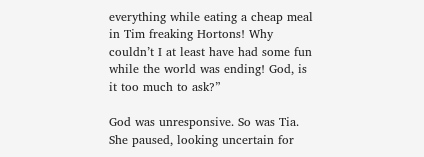everything while eating a cheap meal in Tim freaking Hortons! Why couldn’t I at least have had some fun while the world was ending! God, is it too much to ask?”

God was unresponsive. So was Tia. She paused, looking uncertain for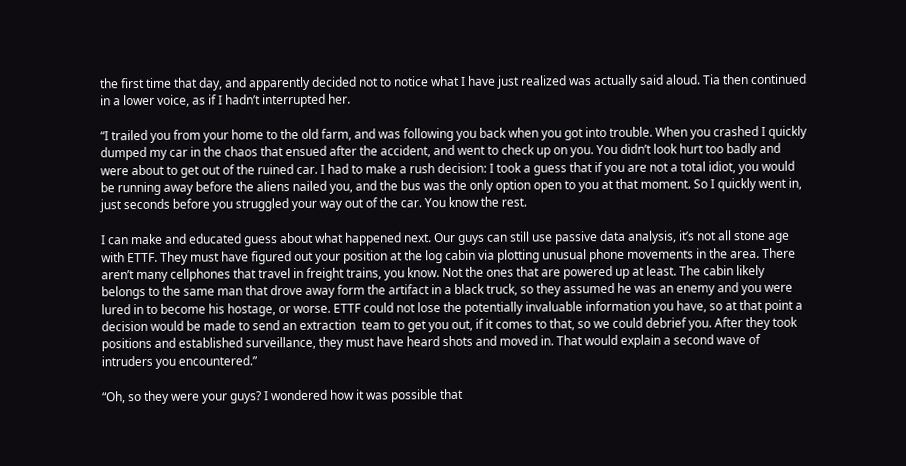the first time that day, and apparently decided not to notice what I have just realized was actually said aloud. Tia then continued in a lower voice, as if I hadn’t interrupted her.

“I trailed you from your home to the old farm, and was following you back when you got into trouble. When you crashed I quickly dumped my car in the chaos that ensued after the accident, and went to check up on you. You didn’t look hurt too badly and were about to get out of the ruined car. I had to make a rush decision: I took a guess that if you are not a total idiot, you would be running away before the aliens nailed you, and the bus was the only option open to you at that moment. So I quickly went in, just seconds before you struggled your way out of the car. You know the rest.

I can make and educated guess about what happened next. Our guys can still use passive data analysis, it’s not all stone age with ETTF. They must have figured out your position at the log cabin via plotting unusual phone movements in the area. There aren’t many cellphones that travel in freight trains, you know. Not the ones that are powered up at least. The cabin likely belongs to the same man that drove away form the artifact in a black truck, so they assumed he was an enemy and you were lured in to become his hostage, or worse. ETTF could not lose the potentially invaluable information you have, so at that point a decision would be made to send an extraction  team to get you out, if it comes to that, so we could debrief you. After they took positions and established surveillance, they must have heard shots and moved in. That would explain a second wave of intruders you encountered.”

“Oh, so they were your guys? I wondered how it was possible that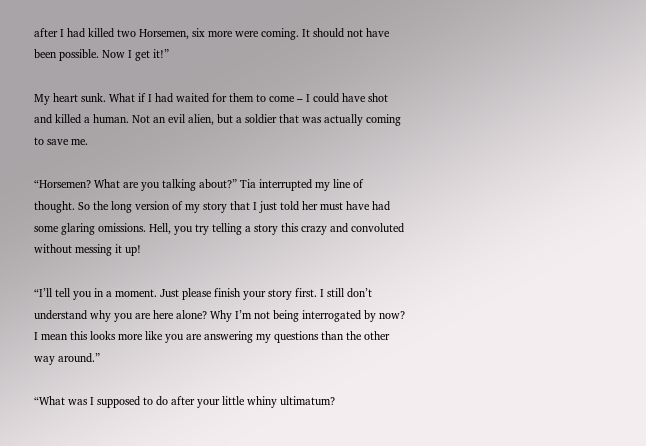after I had killed two Horsemen, six more were coming. It should not have been possible. Now I get it!”

My heart sunk. What if I had waited for them to come – I could have shot and killed a human. Not an evil alien, but a soldier that was actually coming to save me.

“Horsemen? What are you talking about?” Tia interrupted my line of thought. So the long version of my story that I just told her must have had some glaring omissions. Hell, you try telling a story this crazy and convoluted without messing it up!

“I’ll tell you in a moment. Just please finish your story first. I still don’t understand why you are here alone? Why I’m not being interrogated by now? I mean this looks more like you are answering my questions than the other way around.”

“What was I supposed to do after your little whiny ultimatum?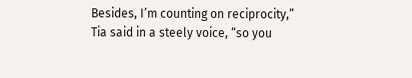Besides, I’m counting on reciprocity,” Tia said in a steely voice, “so you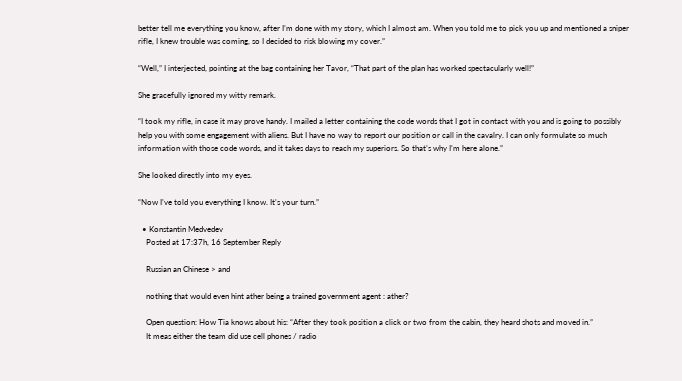better tell me everything you know, after I’m done with my story, which I almost am. When you told me to pick you up and mentioned a sniper rifle, I knew trouble was coming, so I decided to risk blowing my cover.”

“Well,” I interjected, pointing at the bag containing her Tavor, “That part of the plan has worked spectacularly well!”

She gracefully ignored my witty remark.

“I took my rifle, in case it may prove handy. I mailed a letter containing the code words that I got in contact with you and is going to possibly help you with some engagement with aliens. But I have no way to report our position or call in the cavalry. I can only formulate so much information with those code words, and it takes days to reach my superiors. So that’s why I’m here alone.”

She looked directly into my eyes.

“Now I’ve told you everything I know. It’s your turn.”

  • Konstantin Medvedev
    Posted at 17:37h, 16 September Reply

    Russian an Chinese > and

    nothing that would even hint ather being a trained government agent : ather?

    Open question: How Tia knows about his: “After they took position a click or two from the cabin, they heard shots and moved in.”
    It meas either the team did use cell phones / radio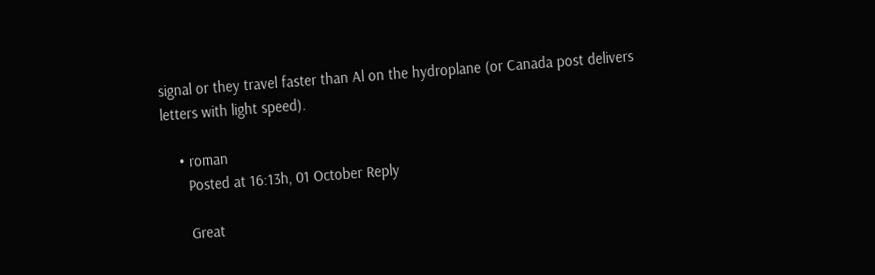signal or they travel faster than Al on the hydroplane (or Canada post delivers letters with light speed).

    • roman
      Posted at 16:13h, 01 October Reply

      Great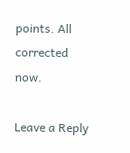points. All corrected now.

Leave a Reply